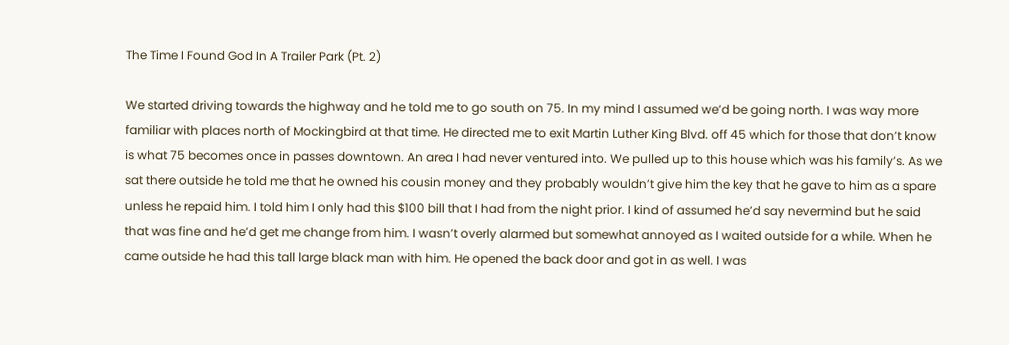The Time I Found God In A Trailer Park (Pt. 2)

We started driving towards the highway and he told me to go south on 75. In my mind I assumed we’d be going north. I was way more familiar with places north of Mockingbird at that time. He directed me to exit Martin Luther King Blvd. off 45 which for those that don’t know is what 75 becomes once in passes downtown. An area I had never ventured into. We pulled up to this house which was his family’s. As we sat there outside he told me that he owned his cousin money and they probably wouldn’t give him the key that he gave to him as a spare unless he repaid him. I told him I only had this $100 bill that I had from the night prior. I kind of assumed he’d say nevermind but he said that was fine and he’d get me change from him. I wasn’t overly alarmed but somewhat annoyed as I waited outside for a while. When he came outside he had this tall large black man with him. He opened the back door and got in as well. I was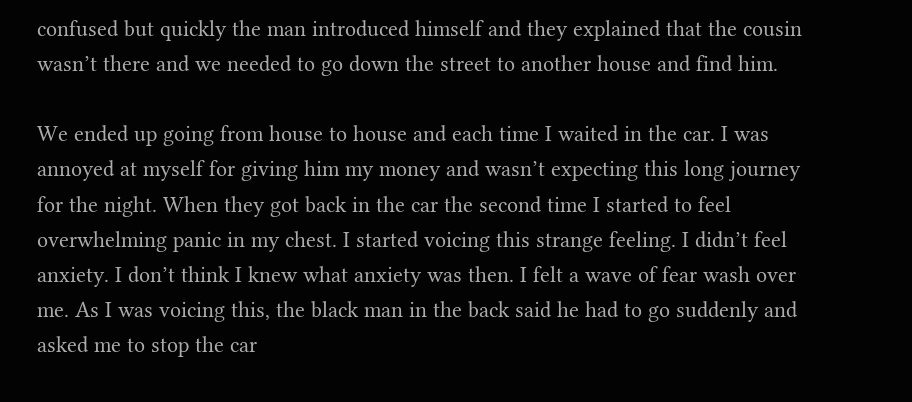confused but quickly the man introduced himself and they explained that the cousin wasn’t there and we needed to go down the street to another house and find him.

We ended up going from house to house and each time I waited in the car. I was annoyed at myself for giving him my money and wasn’t expecting this long journey for the night. When they got back in the car the second time I started to feel overwhelming panic in my chest. I started voicing this strange feeling. I didn’t feel anxiety. I don’t think I knew what anxiety was then. I felt a wave of fear wash over me. As I was voicing this, the black man in the back said he had to go suddenly and asked me to stop the car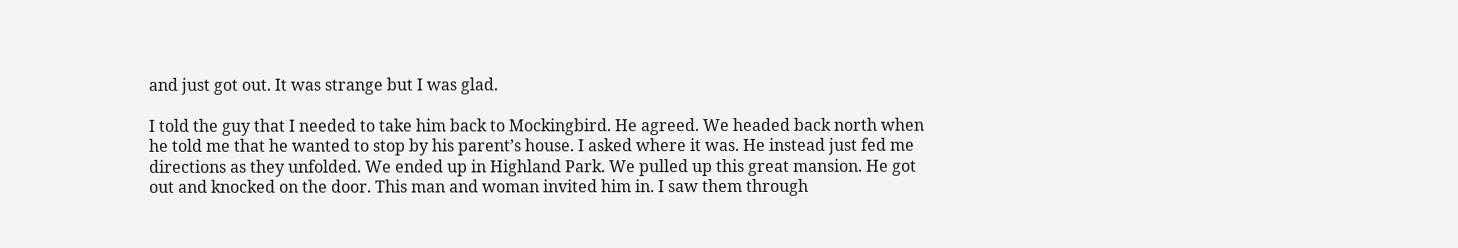and just got out. It was strange but I was glad.

I told the guy that I needed to take him back to Mockingbird. He agreed. We headed back north when he told me that he wanted to stop by his parent’s house. I asked where it was. He instead just fed me directions as they unfolded. We ended up in Highland Park. We pulled up this great mansion. He got out and knocked on the door. This man and woman invited him in. I saw them through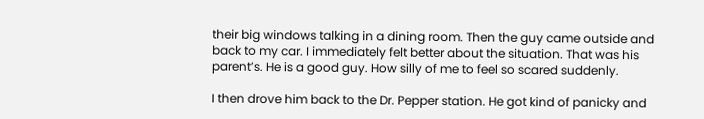their big windows talking in a dining room. Then the guy came outside and back to my car. I immediately felt better about the situation. That was his parent’s. He is a good guy. How silly of me to feel so scared suddenly.

I then drove him back to the Dr. Pepper station. He got kind of panicky and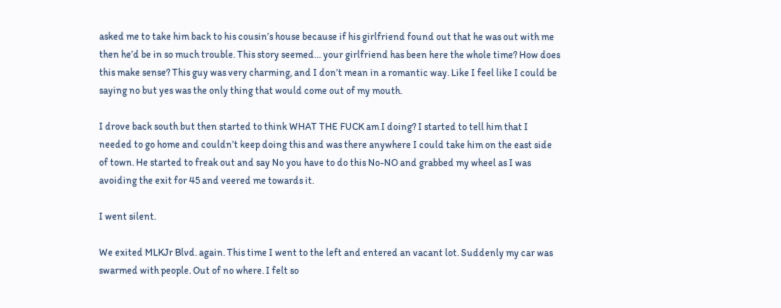asked me to take him back to his cousin’s house because if his girlfriend found out that he was out with me then he’d be in so much trouble. This story seemed… your girlfriend has been here the whole time? How does this make sense? This guy was very charming, and I don’t mean in a romantic way. Like I feel like I could be saying no but yes was the only thing that would come out of my mouth.

I drove back south but then started to think WHAT THE FUCK am I doing? I started to tell him that I needed to go home and couldn’t keep doing this and was there anywhere I could take him on the east side of town. He started to freak out and say No you have to do this No-NO and grabbed my wheel as I was avoiding the exit for 45 and veered me towards it.

I went silent.

We exited MLKJr Blvd. again. This time I went to the left and entered an vacant lot. Suddenly my car was swarmed with people. Out of no where. I felt so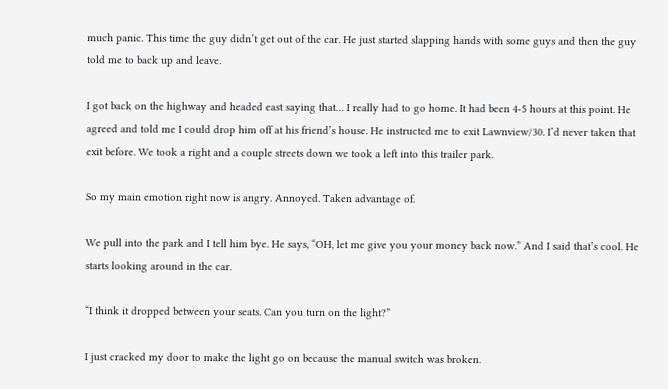much panic. This time the guy didn’t get out of the car. He just started slapping hands with some guys and then the guy told me to back up and leave.

I got back on the highway and headed east saying that… I really had to go home. It had been 4-5 hours at this point. He agreed and told me I could drop him off at his friend’s house. He instructed me to exit Lawnview/30. I’d never taken that exit before. We took a right and a couple streets down we took a left into this trailer park.

So my main emotion right now is angry. Annoyed. Taken advantage of.

We pull into the park and I tell him bye. He says, “OH, let me give you your money back now.” And I said that’s cool. He starts looking around in the car.

“I think it dropped between your seats. Can you turn on the light?”

I just cracked my door to make the light go on because the manual switch was broken.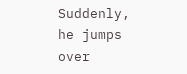Suddenly, he jumps over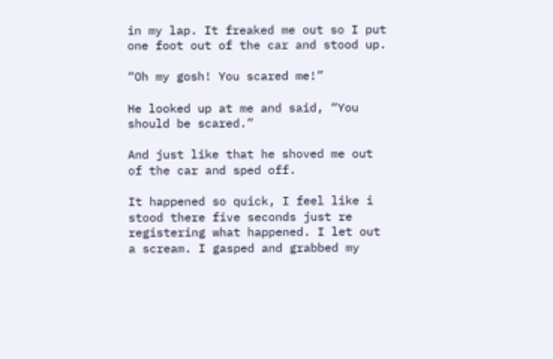in my lap. It freaked me out so I put one foot out of the car and stood up.

“Oh my gosh! You scared me!”

He looked up at me and said, “You should be scared.”

And just like that he shoved me out of the car and sped off.

It happened so quick, I feel like i stood there five seconds just re registering what happened. I let out a scream. I gasped and grabbed my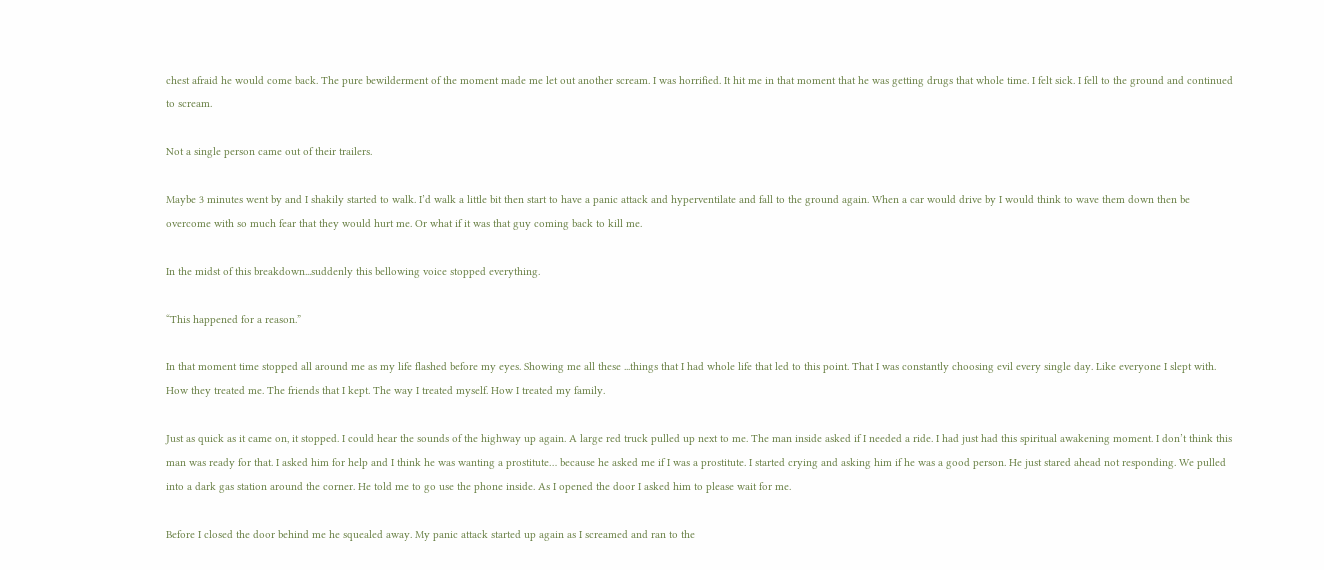chest afraid he would come back. The pure bewilderment of the moment made me let out another scream. I was horrified. It hit me in that moment that he was getting drugs that whole time. I felt sick. I fell to the ground and continued to scream.

Not a single person came out of their trailers.

Maybe 3 minutes went by and I shakily started to walk. I’d walk a little bit then start to have a panic attack and hyperventilate and fall to the ground again. When a car would drive by I would think to wave them down then be overcome with so much fear that they would hurt me. Or what if it was that guy coming back to kill me.

In the midst of this breakdown...suddenly this bellowing voice stopped everything.

“This happened for a reason.”

In that moment time stopped all around me as my life flashed before my eyes. Showing me all these ...things that I had whole life that led to this point. That I was constantly choosing evil every single day. Like everyone I slept with. How they treated me. The friends that I kept. The way I treated myself. How I treated my family.

Just as quick as it came on, it stopped. I could hear the sounds of the highway up again. A large red truck pulled up next to me. The man inside asked if I needed a ride. I had just had this spiritual awakening moment. I don’t think this man was ready for that. I asked him for help and I think he was wanting a prostitute… because he asked me if I was a prostitute. I started crying and asking him if he was a good person. He just stared ahead not responding. We pulled into a dark gas station around the corner. He told me to go use the phone inside. As I opened the door I asked him to please wait for me.

Before I closed the door behind me he squealed away. My panic attack started up again as I screamed and ran to the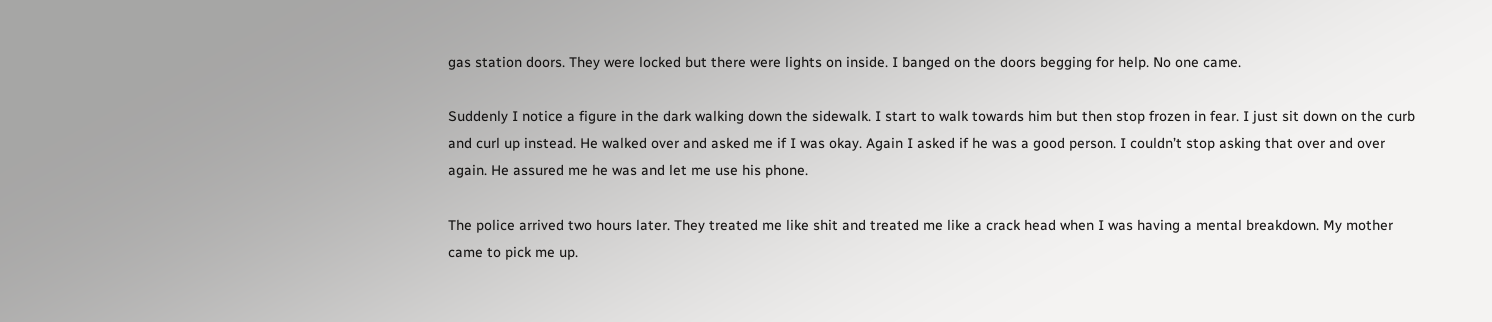gas station doors. They were locked but there were lights on inside. I banged on the doors begging for help. No one came.

Suddenly I notice a figure in the dark walking down the sidewalk. I start to walk towards him but then stop frozen in fear. I just sit down on the curb and curl up instead. He walked over and asked me if I was okay. Again I asked if he was a good person. I couldn’t stop asking that over and over again. He assured me he was and let me use his phone.

The police arrived two hours later. They treated me like shit and treated me like a crack head when I was having a mental breakdown. My mother came to pick me up.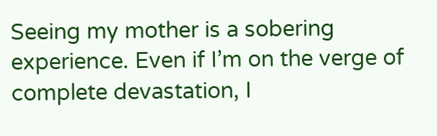Seeing my mother is a sobering experience. Even if I’m on the verge of complete devastation, I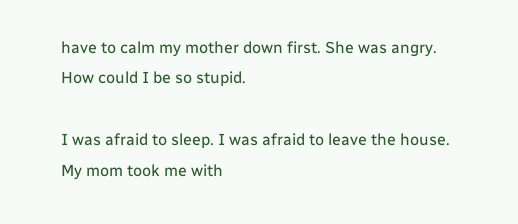have to calm my mother down first. She was angry. How could I be so stupid.

I was afraid to sleep. I was afraid to leave the house. My mom took me with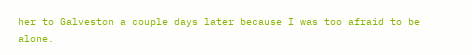her to Galveston a couple days later because I was too afraid to be alone.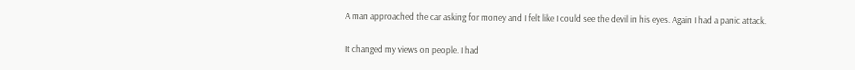A man approached the car asking for money and I felt like I could see the devil in his eyes. Again I had a panic attack.

It changed my views on people. I had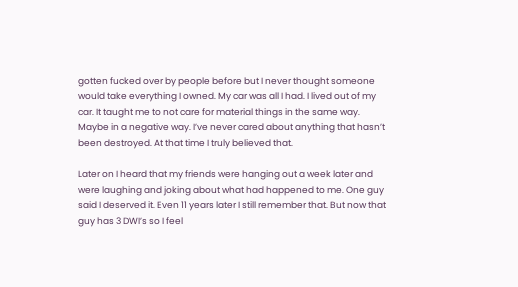gotten fucked over by people before but I never thought someone would take everything I owned. My car was all I had. I lived out of my car. It taught me to not care for material things in the same way. Maybe in a negative way. I’ve never cared about anything that hasn’t been destroyed. At that time I truly believed that.

Later on I heard that my friends were hanging out a week later and were laughing and joking about what had happened to me. One guy said I deserved it. Even 11 years later I still remember that. But now that guy has 3 DWI’s so I feel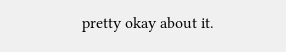pretty okay about it.